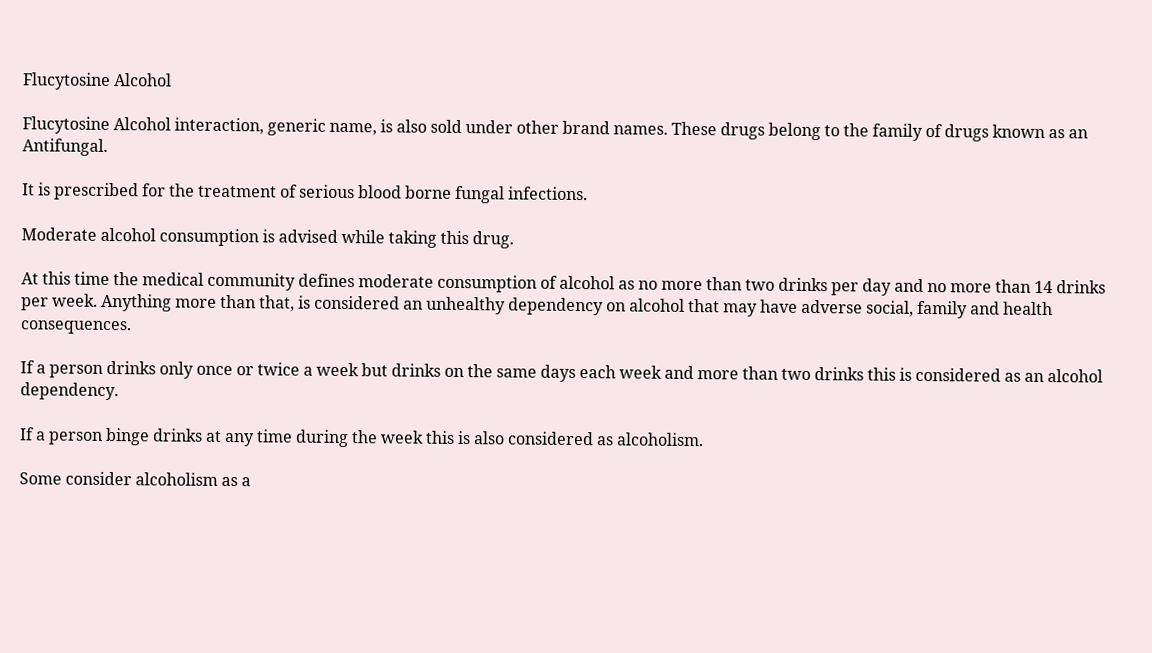Flucytosine Alcohol

Flucytosine Alcohol interaction, generic name, is also sold under other brand names. These drugs belong to the family of drugs known as an Antifungal.

It is prescribed for the treatment of serious blood borne fungal infections.

Moderate alcohol consumption is advised while taking this drug.

At this time the medical community defines moderate consumption of alcohol as no more than two drinks per day and no more than 14 drinks per week. Anything more than that, is considered an unhealthy dependency on alcohol that may have adverse social, family and health consequences.

If a person drinks only once or twice a week but drinks on the same days each week and more than two drinks this is considered as an alcohol dependency.

If a person binge drinks at any time during the week this is also considered as alcoholism.

Some consider alcoholism as a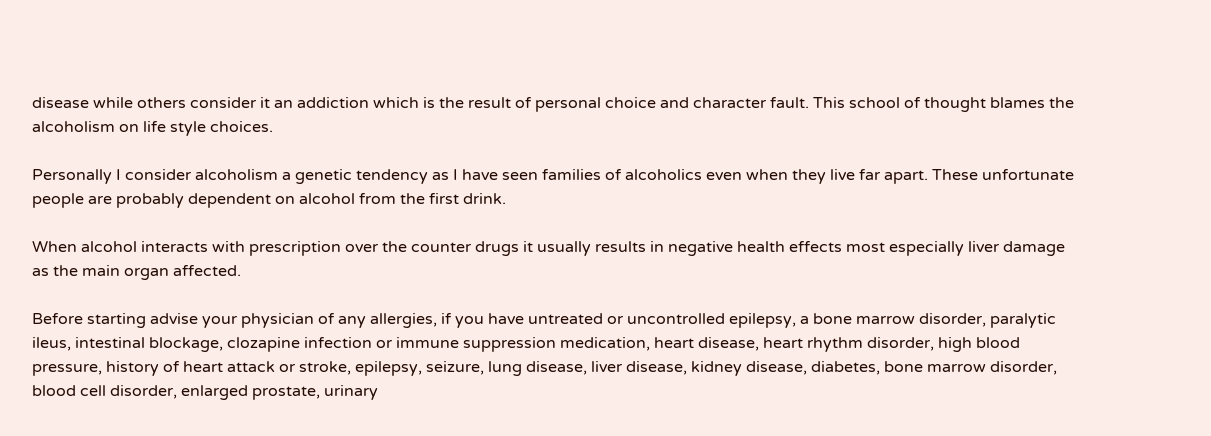disease while others consider it an addiction which is the result of personal choice and character fault. This school of thought blames the alcoholism on life style choices.

Personally I consider alcoholism a genetic tendency as I have seen families of alcoholics even when they live far apart. These unfortunate people are probably dependent on alcohol from the first drink.

When alcohol interacts with prescription over the counter drugs it usually results in negative health effects most especially liver damage as the main organ affected.

Before starting advise your physician of any allergies, if you have untreated or uncontrolled epilepsy, a bone marrow disorder, paralytic ileus, intestinal blockage, clozapine infection or immune suppression medication, heart disease, heart rhythm disorder, high blood pressure, history of heart attack or stroke, epilepsy, seizure, lung disease, liver disease, kidney disease, diabetes, bone marrow disorder, blood cell disorder, enlarged prostate, urinary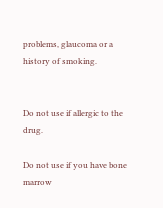problems, glaucoma or a history of smoking.


Do not use if allergic to the drug.

Do not use if you have bone marrow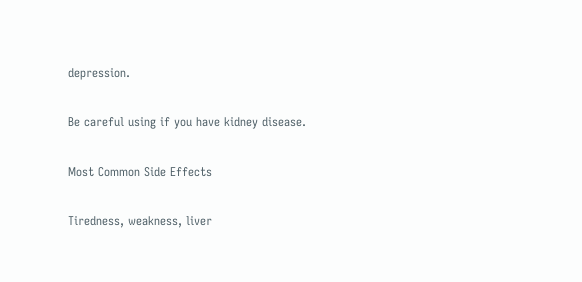depression.

Be careful using if you have kidney disease.

Most Common Side Effects

Tiredness, weakness, liver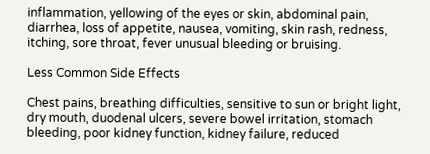inflammation, yellowing of the eyes or skin, abdominal pain, diarrhea, loss of appetite, nausea, vomiting, skin rash, redness, itching, sore throat, fever unusual bleeding or bruising.

Less Common Side Effects

Chest pains, breathing difficulties, sensitive to sun or bright light, dry mouth, duodenal ulcers, severe bowel irritation, stomach bleeding, poor kidney function, kidney failure, reduced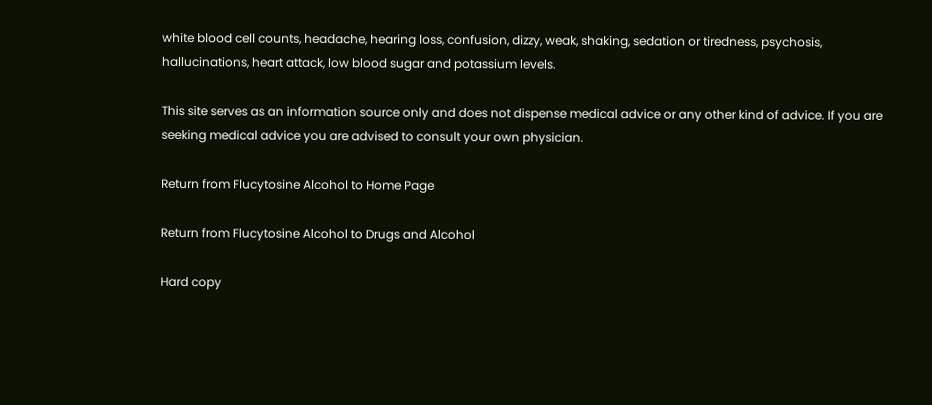white blood cell counts, headache, hearing loss, confusion, dizzy, weak, shaking, sedation or tiredness, psychosis, hallucinations, heart attack, low blood sugar and potassium levels.

This site serves as an information source only and does not dispense medical advice or any other kind of advice. If you are seeking medical advice you are advised to consult your own physician.

Return from Flucytosine Alcohol to Home Page

Return from Flucytosine Alcohol to Drugs and Alcohol

Hard copy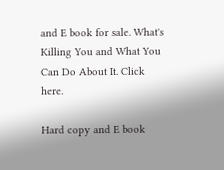and E book for sale. What's Killing You and What You Can Do About It. Click here.

Hard copy and E book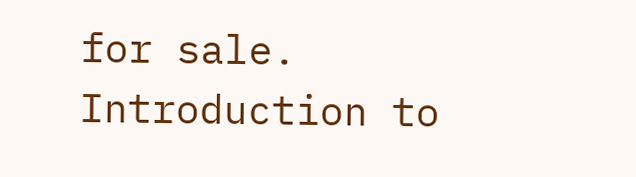for sale. Introduction to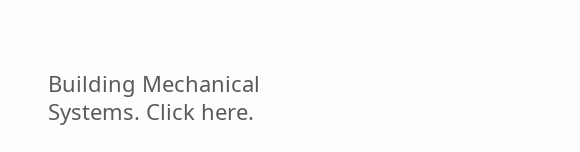Building Mechanical Systems. Click here.